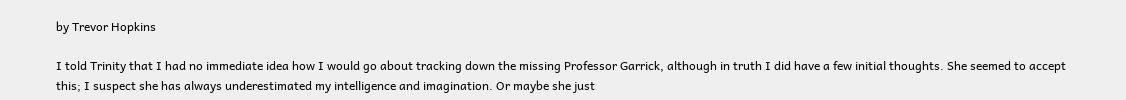by Trevor Hopkins

I told Trinity that I had no immediate idea how I would go about tracking down the missing Professor Garrick, although in truth I did have a few initial thoughts. She seemed to accept this; I suspect she has always underestimated my intelligence and imagination. Or maybe she just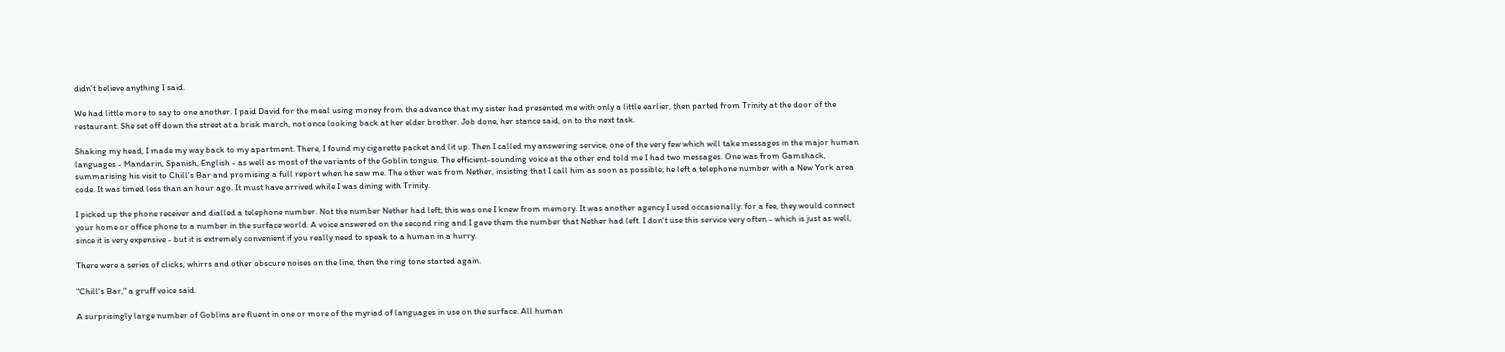didn't believe anything I said.

We had little more to say to one another. I paid David for the meal using money from the advance that my sister had presented me with only a little earlier, then parted from Trinity at the door of the restaurant. She set off down the street at a brisk march, not once looking back at her elder brother. Job done, her stance said, on to the next task.

Shaking my head, I made my way back to my apartment. There, I found my cigarette packet and lit up. Then I called my answering service, one of the very few which will take messages in the major human languages - Mandarin, Spanish, English - as well as most of the variants of the Goblin tongue. The efficient-sounding voice at the other end told me I had two messages. One was from Gamshack, summarising his visit to Chill's Bar and promising a full report when he saw me. The other was from Nether, insisting that I call him as soon as possible; he left a telephone number with a New York area code. It was timed less than an hour ago. It must have arrived while I was dining with Trinity.

I picked up the phone receiver and dialled a telephone number. Not the number Nether had left; this was one I knew from memory. It was another agency I used occasionally: for a fee, they would connect your home or office phone to a number in the surface world. A voice answered on the second ring and I gave them the number that Nether had left. I don't use this service very often - which is just as well, since it is very expensive - but it is extremely convenient if you really need to speak to a human in a hurry.

There were a series of clicks, whirrs and other obscure noises on the line, then the ring tone started again.

"Chill's Bar," a gruff voice said.

A surprisingly large number of Goblins are fluent in one or more of the myriad of languages in use on the surface. All human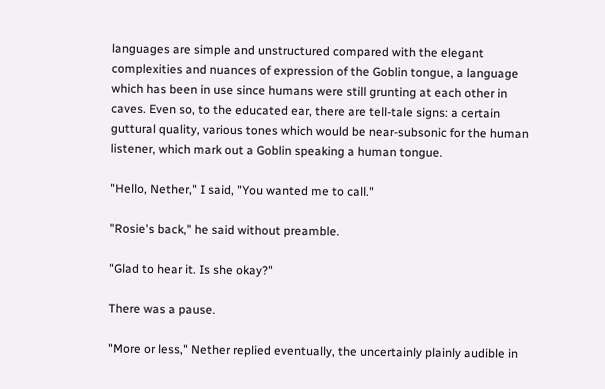languages are simple and unstructured compared with the elegant complexities and nuances of expression of the Goblin tongue, a language which has been in use since humans were still grunting at each other in caves. Even so, to the educated ear, there are tell-tale signs: a certain guttural quality, various tones which would be near-subsonic for the human listener, which mark out a Goblin speaking a human tongue.

"Hello, Nether," I said, "You wanted me to call."

"Rosie's back," he said without preamble.

"Glad to hear it. Is she okay?"

There was a pause.

"More or less," Nether replied eventually, the uncertainly plainly audible in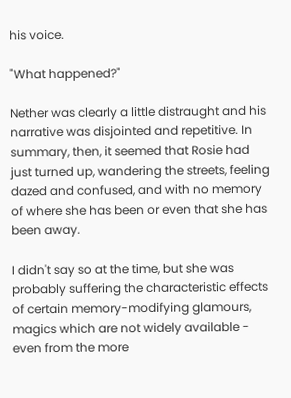his voice.

"What happened?"

Nether was clearly a little distraught and his narrative was disjointed and repetitive. In summary, then, it seemed that Rosie had just turned up, wandering the streets, feeling dazed and confused, and with no memory of where she has been or even that she has been away.

I didn't say so at the time, but she was probably suffering the characteristic effects of certain memory-modifying glamours, magics which are not widely available - even from the more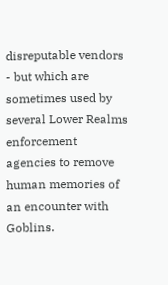disreputable vendors - but which are sometimes used by several Lower Realms enforcement agencies to remove human memories of an encounter with Goblins.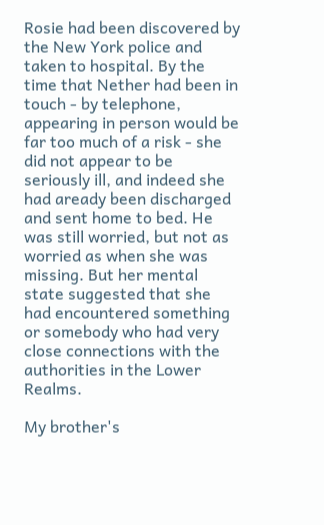Rosie had been discovered by the New York police and taken to hospital. By the time that Nether had been in touch - by telephone, appearing in person would be far too much of a risk - she did not appear to be seriously ill, and indeed she had aready been discharged and sent home to bed. He was still worried, but not as worried as when she was missing. But her mental state suggested that she had encountered something or somebody who had very close connections with the authorities in the Lower Realms.

My brother's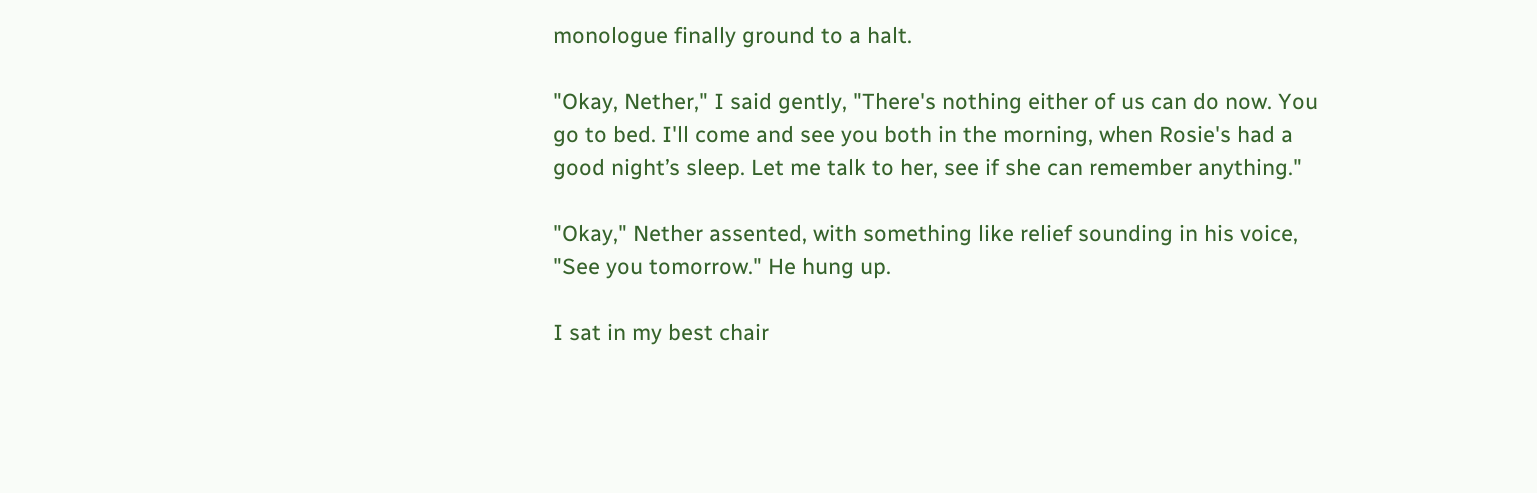monologue finally ground to a halt.

"Okay, Nether," I said gently, "There's nothing either of us can do now. You go to bed. I'll come and see you both in the morning, when Rosie's had a good night’s sleep. Let me talk to her, see if she can remember anything."

"Okay," Nether assented, with something like relief sounding in his voice, "See you tomorrow." He hung up.

I sat in my best chair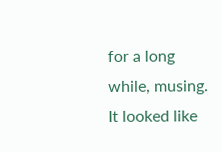for a long while, musing. It looked like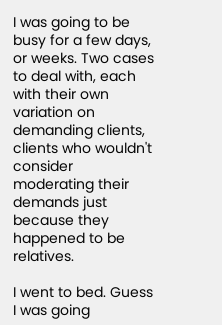I was going to be busy for a few days, or weeks. Two cases to deal with, each with their own variation on demanding clients, clients who wouldn't consider moderating their demands just because they happened to be relatives.

I went to bed. Guess I was going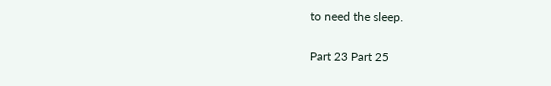to need the sleep.

Part 23 Part 25